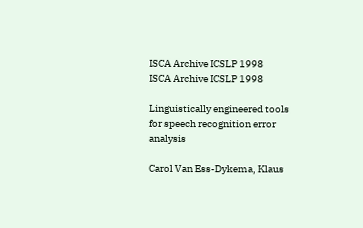ISCA Archive ICSLP 1998
ISCA Archive ICSLP 1998

Linguistically engineered tools for speech recognition error analysis

Carol Van Ess-Dykema, Klaus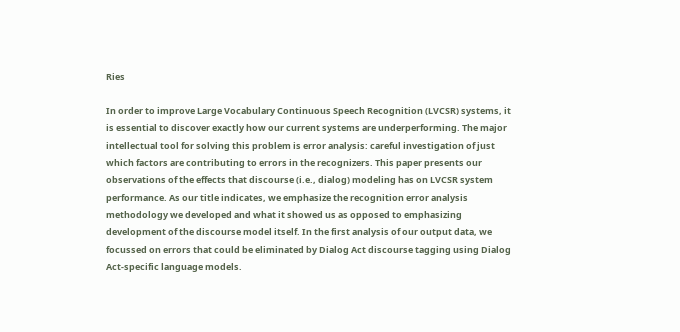Ries

In order to improve Large Vocabulary Continuous Speech Recognition (LVCSR) systems, it is essential to discover exactly how our current systems are underperforming. The major intellectual tool for solving this problem is error analysis: careful investigation of just which factors are contributing to errors in the recognizers. This paper presents our observations of the effects that discourse (i.e., dialog) modeling has on LVCSR system performance. As our title indicates, we emphasize the recognition error analysis methodology we developed and what it showed us as opposed to emphasizing development of the discourse model itself. In the first analysis of our output data, we focussed on errors that could be eliminated by Dialog Act discourse tagging using Dialog Act-specific language models.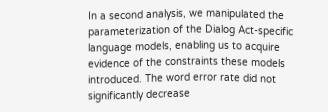In a second analysis, we manipulated the parameterization of the Dialog Act-specific language models, enabling us to acquire evidence of the constraints these models introduced. The word error rate did not significantly decrease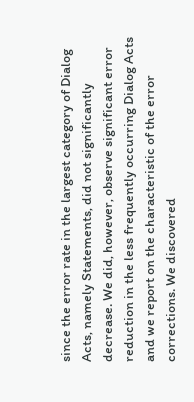since the error rate in the largest category of Dialog Acts, namely Statements, did not significantly decrease. We did, however, observe significant error reduction in the less frequently occurring Dialog Acts and we report on the characteristic of the error corrections. We discovered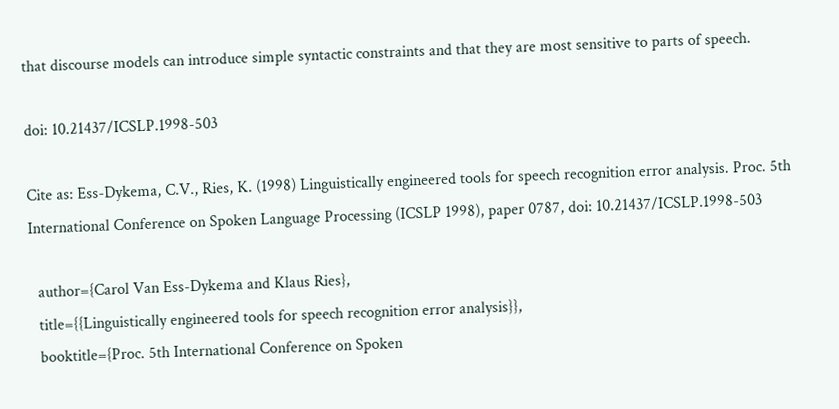that discourse models can introduce simple syntactic constraints and that they are most sensitive to parts of speech.

doi: 10.21437/ICSLP.1998-503

Cite as: Ess-Dykema, C.V., Ries, K. (1998) Linguistically engineered tools for speech recognition error analysis. Proc. 5th International Conference on Spoken Language Processing (ICSLP 1998), paper 0787, doi: 10.21437/ICSLP.1998-503

  author={Carol Van Ess-Dykema and Klaus Ries},
  title={{Linguistically engineered tools for speech recognition error analysis}},
  booktitle={Proc. 5th International Conference on Spoken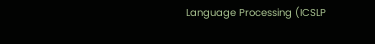Language Processing (ICSLP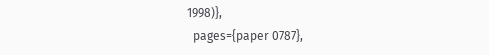1998)},
  pages={paper 0787},